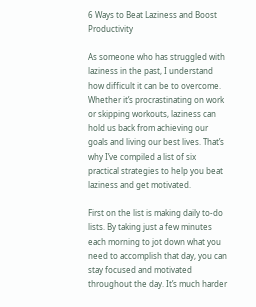6 Ways to Beat Laziness and Boost Productivity

As someone who has struggled with laziness in the past, I understand how difficult it can be to overcome. Whether it’s procrastinating on work or skipping workouts, laziness can hold us back from achieving our goals and living our best lives. That’s why I’ve compiled a list of six practical strategies to help you beat laziness and get motivated.

First on the list is making daily to-do lists. By taking just a few minutes each morning to jot down what you need to accomplish that day, you can stay focused and motivated throughout the day. It’s much harder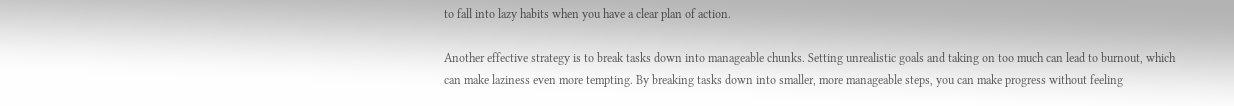to fall into lazy habits when you have a clear plan of action.

Another effective strategy is to break tasks down into manageable chunks. Setting unrealistic goals and taking on too much can lead to burnout, which can make laziness even more tempting. By breaking tasks down into smaller, more manageable steps, you can make progress without feeling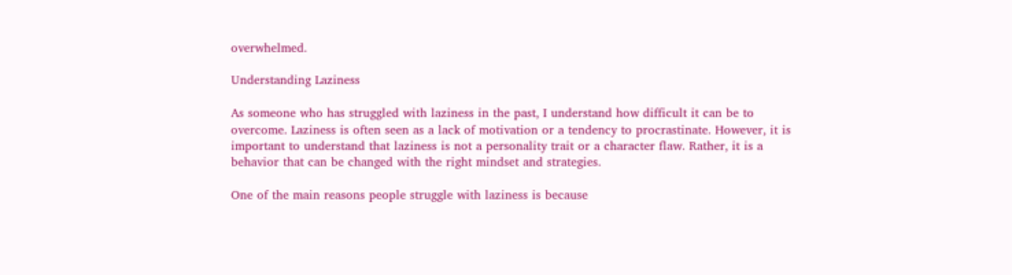overwhelmed.

Understanding Laziness

As someone who has struggled with laziness in the past, I understand how difficult it can be to overcome. Laziness is often seen as a lack of motivation or a tendency to procrastinate. However, it is important to understand that laziness is not a personality trait or a character flaw. Rather, it is a behavior that can be changed with the right mindset and strategies.

One of the main reasons people struggle with laziness is because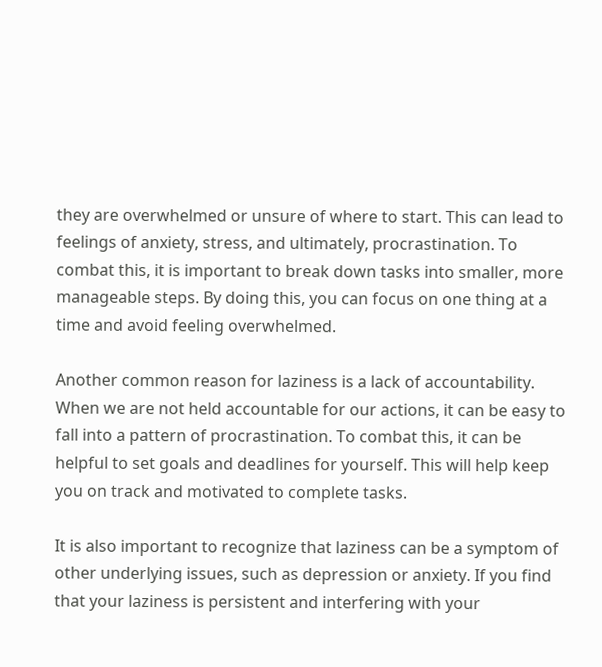they are overwhelmed or unsure of where to start. This can lead to feelings of anxiety, stress, and ultimately, procrastination. To combat this, it is important to break down tasks into smaller, more manageable steps. By doing this, you can focus on one thing at a time and avoid feeling overwhelmed.

Another common reason for laziness is a lack of accountability. When we are not held accountable for our actions, it can be easy to fall into a pattern of procrastination. To combat this, it can be helpful to set goals and deadlines for yourself. This will help keep you on track and motivated to complete tasks.

It is also important to recognize that laziness can be a symptom of other underlying issues, such as depression or anxiety. If you find that your laziness is persistent and interfering with your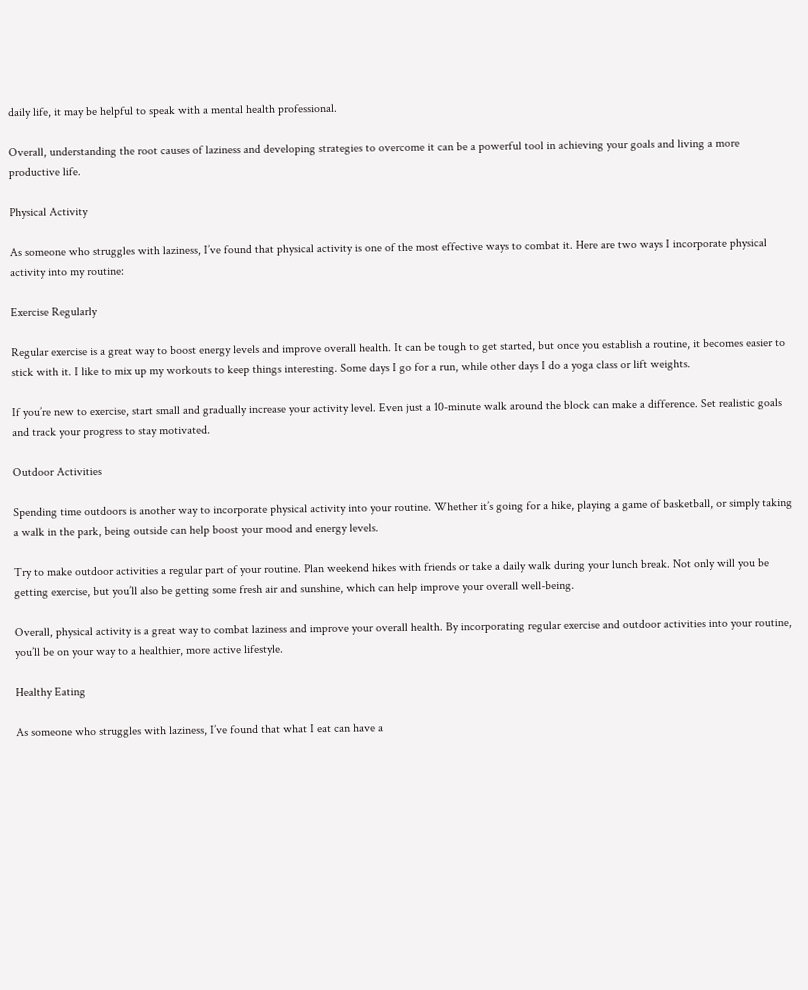daily life, it may be helpful to speak with a mental health professional.

Overall, understanding the root causes of laziness and developing strategies to overcome it can be a powerful tool in achieving your goals and living a more productive life.

Physical Activity

As someone who struggles with laziness, I’ve found that physical activity is one of the most effective ways to combat it. Here are two ways I incorporate physical activity into my routine:

Exercise Regularly

Regular exercise is a great way to boost energy levels and improve overall health. It can be tough to get started, but once you establish a routine, it becomes easier to stick with it. I like to mix up my workouts to keep things interesting. Some days I go for a run, while other days I do a yoga class or lift weights.

If you’re new to exercise, start small and gradually increase your activity level. Even just a 10-minute walk around the block can make a difference. Set realistic goals and track your progress to stay motivated.

Outdoor Activities

Spending time outdoors is another way to incorporate physical activity into your routine. Whether it’s going for a hike, playing a game of basketball, or simply taking a walk in the park, being outside can help boost your mood and energy levels.

Try to make outdoor activities a regular part of your routine. Plan weekend hikes with friends or take a daily walk during your lunch break. Not only will you be getting exercise, but you’ll also be getting some fresh air and sunshine, which can help improve your overall well-being.

Overall, physical activity is a great way to combat laziness and improve your overall health. By incorporating regular exercise and outdoor activities into your routine, you’ll be on your way to a healthier, more active lifestyle.

Healthy Eating

As someone who struggles with laziness, I’ve found that what I eat can have a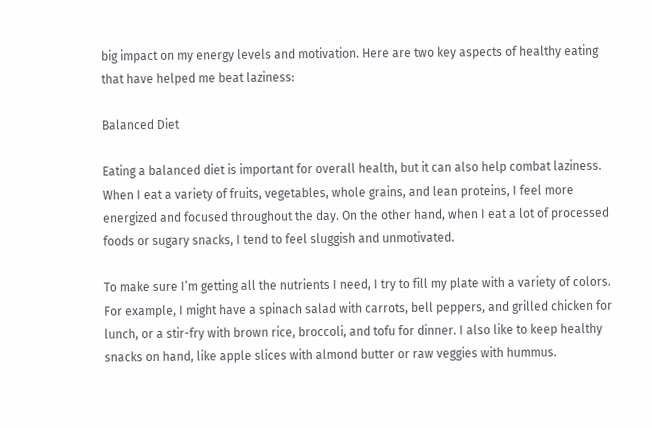big impact on my energy levels and motivation. Here are two key aspects of healthy eating that have helped me beat laziness:

Balanced Diet

Eating a balanced diet is important for overall health, but it can also help combat laziness. When I eat a variety of fruits, vegetables, whole grains, and lean proteins, I feel more energized and focused throughout the day. On the other hand, when I eat a lot of processed foods or sugary snacks, I tend to feel sluggish and unmotivated.

To make sure I’m getting all the nutrients I need, I try to fill my plate with a variety of colors. For example, I might have a spinach salad with carrots, bell peppers, and grilled chicken for lunch, or a stir-fry with brown rice, broccoli, and tofu for dinner. I also like to keep healthy snacks on hand, like apple slices with almond butter or raw veggies with hummus.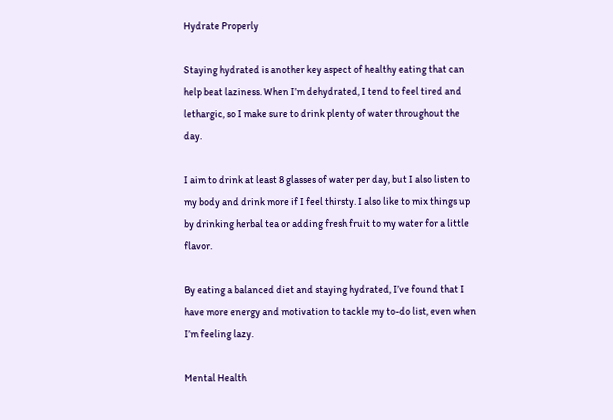Hydrate Properly

Staying hydrated is another key aspect of healthy eating that can help beat laziness. When I’m dehydrated, I tend to feel tired and lethargic, so I make sure to drink plenty of water throughout the day.

I aim to drink at least 8 glasses of water per day, but I also listen to my body and drink more if I feel thirsty. I also like to mix things up by drinking herbal tea or adding fresh fruit to my water for a little flavor.

By eating a balanced diet and staying hydrated, I’ve found that I have more energy and motivation to tackle my to-do list, even when I’m feeling lazy.

Mental Health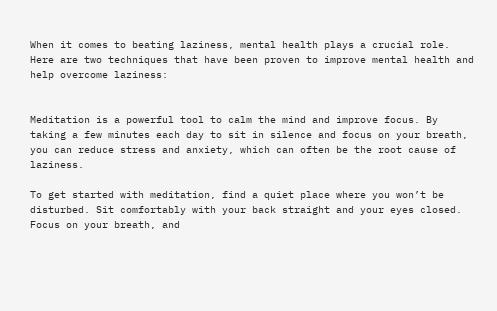When it comes to beating laziness, mental health plays a crucial role. Here are two techniques that have been proven to improve mental health and help overcome laziness:


Meditation is a powerful tool to calm the mind and improve focus. By taking a few minutes each day to sit in silence and focus on your breath, you can reduce stress and anxiety, which can often be the root cause of laziness.

To get started with meditation, find a quiet place where you won’t be disturbed. Sit comfortably with your back straight and your eyes closed. Focus on your breath, and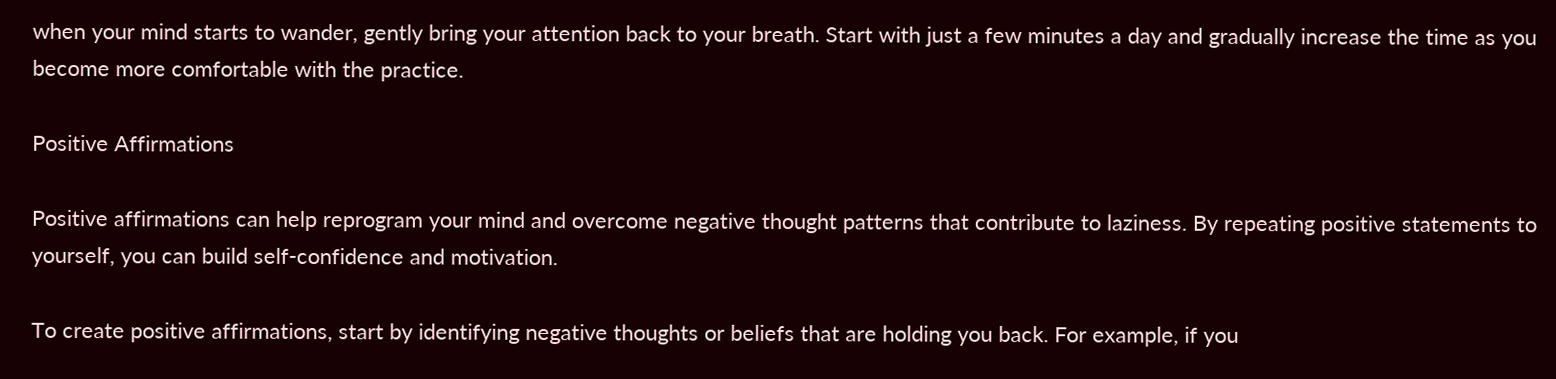when your mind starts to wander, gently bring your attention back to your breath. Start with just a few minutes a day and gradually increase the time as you become more comfortable with the practice.

Positive Affirmations

Positive affirmations can help reprogram your mind and overcome negative thought patterns that contribute to laziness. By repeating positive statements to yourself, you can build self-confidence and motivation.

To create positive affirmations, start by identifying negative thoughts or beliefs that are holding you back. For example, if you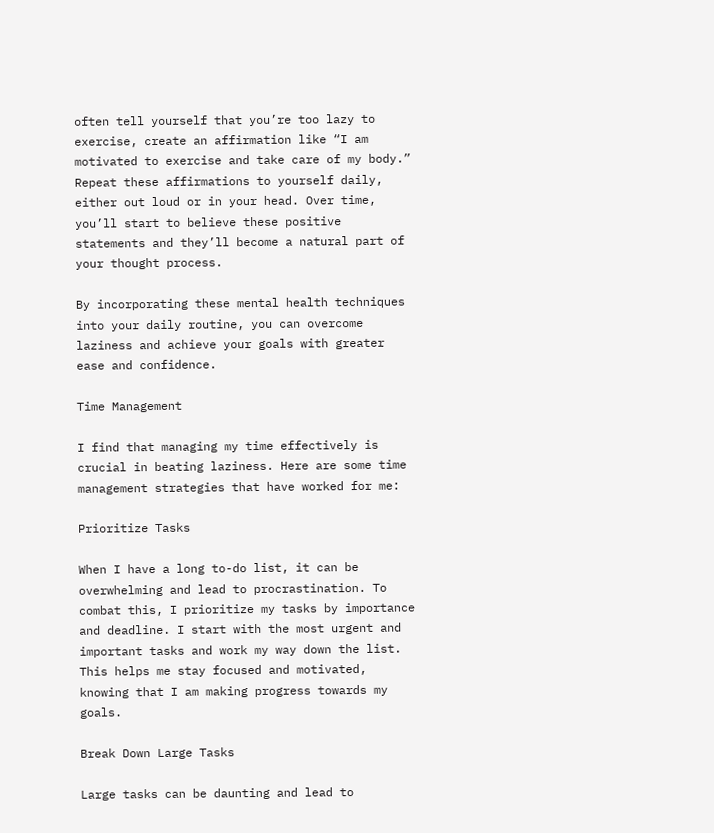often tell yourself that you’re too lazy to exercise, create an affirmation like “I am motivated to exercise and take care of my body.” Repeat these affirmations to yourself daily, either out loud or in your head. Over time, you’ll start to believe these positive statements and they’ll become a natural part of your thought process.

By incorporating these mental health techniques into your daily routine, you can overcome laziness and achieve your goals with greater ease and confidence.

Time Management

I find that managing my time effectively is crucial in beating laziness. Here are some time management strategies that have worked for me:

Prioritize Tasks

When I have a long to-do list, it can be overwhelming and lead to procrastination. To combat this, I prioritize my tasks by importance and deadline. I start with the most urgent and important tasks and work my way down the list. This helps me stay focused and motivated, knowing that I am making progress towards my goals.

Break Down Large Tasks

Large tasks can be daunting and lead to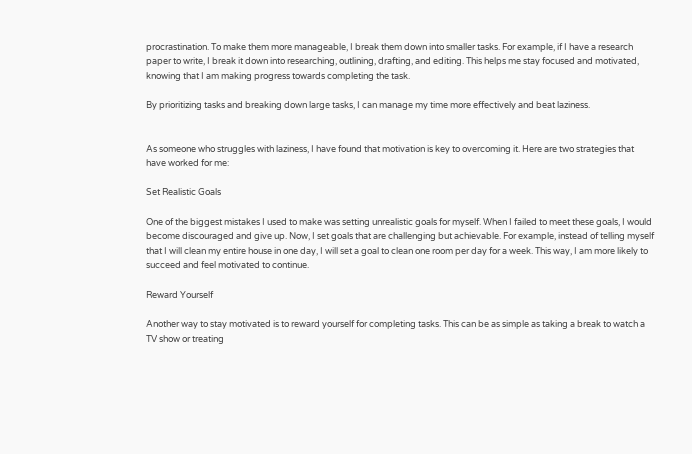procrastination. To make them more manageable, I break them down into smaller tasks. For example, if I have a research paper to write, I break it down into researching, outlining, drafting, and editing. This helps me stay focused and motivated, knowing that I am making progress towards completing the task.

By prioritizing tasks and breaking down large tasks, I can manage my time more effectively and beat laziness.


As someone who struggles with laziness, I have found that motivation is key to overcoming it. Here are two strategies that have worked for me:

Set Realistic Goals

One of the biggest mistakes I used to make was setting unrealistic goals for myself. When I failed to meet these goals, I would become discouraged and give up. Now, I set goals that are challenging but achievable. For example, instead of telling myself that I will clean my entire house in one day, I will set a goal to clean one room per day for a week. This way, I am more likely to succeed and feel motivated to continue.

Reward Yourself

Another way to stay motivated is to reward yourself for completing tasks. This can be as simple as taking a break to watch a TV show or treating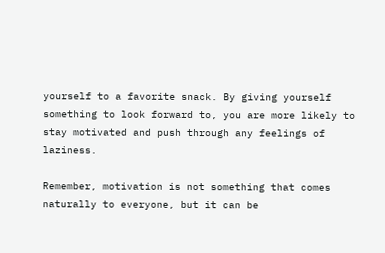yourself to a favorite snack. By giving yourself something to look forward to, you are more likely to stay motivated and push through any feelings of laziness.

Remember, motivation is not something that comes naturally to everyone, but it can be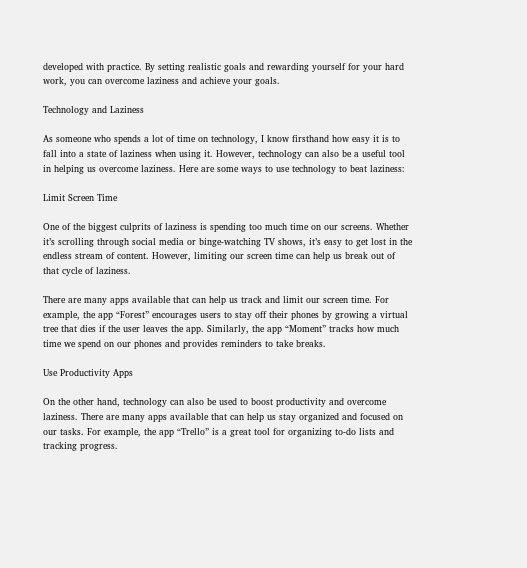developed with practice. By setting realistic goals and rewarding yourself for your hard work, you can overcome laziness and achieve your goals.

Technology and Laziness

As someone who spends a lot of time on technology, I know firsthand how easy it is to fall into a state of laziness when using it. However, technology can also be a useful tool in helping us overcome laziness. Here are some ways to use technology to beat laziness:

Limit Screen Time

One of the biggest culprits of laziness is spending too much time on our screens. Whether it’s scrolling through social media or binge-watching TV shows, it’s easy to get lost in the endless stream of content. However, limiting our screen time can help us break out of that cycle of laziness.

There are many apps available that can help us track and limit our screen time. For example, the app “Forest” encourages users to stay off their phones by growing a virtual tree that dies if the user leaves the app. Similarly, the app “Moment” tracks how much time we spend on our phones and provides reminders to take breaks.

Use Productivity Apps

On the other hand, technology can also be used to boost productivity and overcome laziness. There are many apps available that can help us stay organized and focused on our tasks. For example, the app “Trello” is a great tool for organizing to-do lists and tracking progress.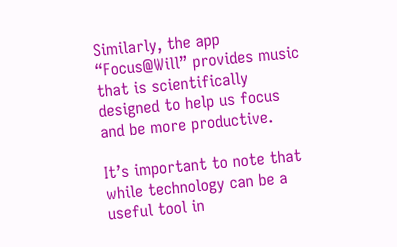Similarly, the app “Focus@Will” provides music that is scientifically designed to help us focus and be more productive.

It’s important to note that while technology can be a useful tool in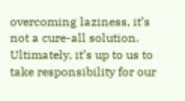overcoming laziness, it’s not a cure-all solution. Ultimately, it’s up to us to take responsibility for our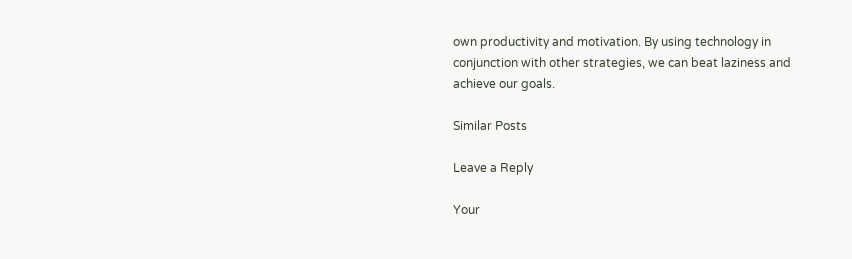own productivity and motivation. By using technology in conjunction with other strategies, we can beat laziness and achieve our goals.

Similar Posts

Leave a Reply

Your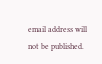email address will not be published.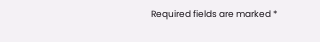Required fields are marked *